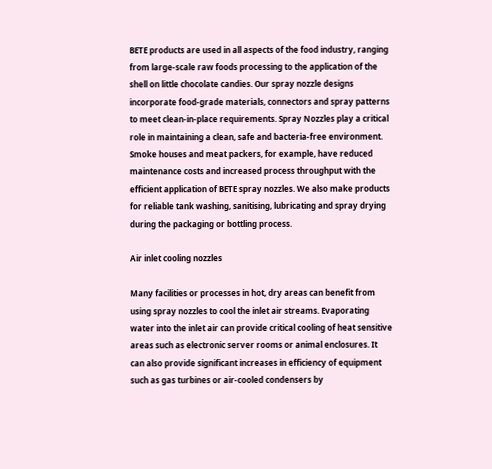BETE products are used in all aspects of the food industry, ranging from large-scale raw foods processing to the application of the shell on little chocolate candies. Our spray nozzle designs incorporate food-grade materials, connectors and spray patterns to meet clean-in-place requirements. Spray Nozzles play a critical role in maintaining a clean, safe and bacteria-free environment. Smoke houses and meat packers, for example, have reduced maintenance costs and increased process throughput with the efficient application of BETE spray nozzles. We also make products for reliable tank washing, sanitising, lubricating and spray drying during the packaging or bottling process.

Air inlet cooling nozzles

Many facilities or processes in hot, dry areas can benefit from using spray nozzles to cool the inlet air streams. Evaporating water into the inlet air can provide critical cooling of heat sensitive areas such as electronic server rooms or animal enclosures. It can also provide significant increases in efficiency of equipment such as gas turbines or air-cooled condensers by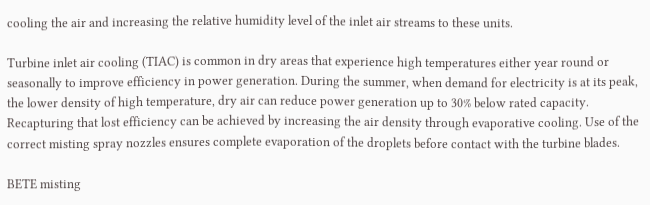cooling the air and increasing the relative humidity level of the inlet air streams to these units.

Turbine inlet air cooling (TIAC) is common in dry areas that experience high temperatures either year round or seasonally to improve efficiency in power generation. During the summer, when demand for electricity is at its peak, the lower density of high temperature, dry air can reduce power generation up to 30% below rated capacity. Recapturing that lost efficiency can be achieved by increasing the air density through evaporative cooling. Use of the correct misting spray nozzles ensures complete evaporation of the droplets before contact with the turbine blades.

BETE misting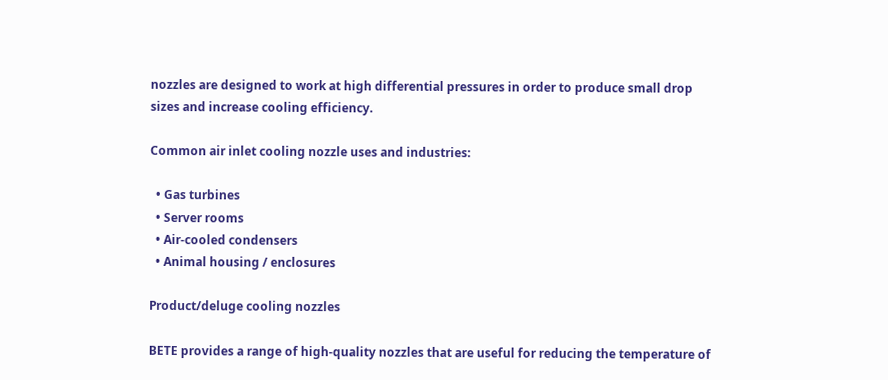nozzles are designed to work at high differential pressures in order to produce small drop sizes and increase cooling efficiency.

Common air inlet cooling nozzle uses and industries:

  • Gas turbines
  • Server rooms
  • Air-cooled condensers
  • Animal housing / enclosures

Product/deluge cooling nozzles

BETE provides a range of high-quality nozzles that are useful for reducing the temperature of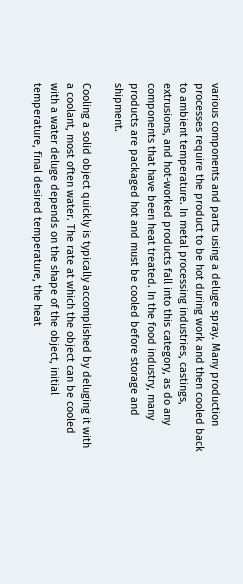various components and parts using a deluge spray. Many production processes require the product to be hot during work and then cooled back to ambient temperature. In metal processing industries, castings, extrusions, and hot-worked products fall into this category, as do any components that have been heat treated. In the food industry, many products are packaged hot and must be cooled before storage and shipment.

Cooling a solid object quickly is typically accomplished by deluging it with a coolant, most often water. The rate at which the object can be cooled with a water deluge depends on the shape of the object, initial temperature, final desired temperature, the heat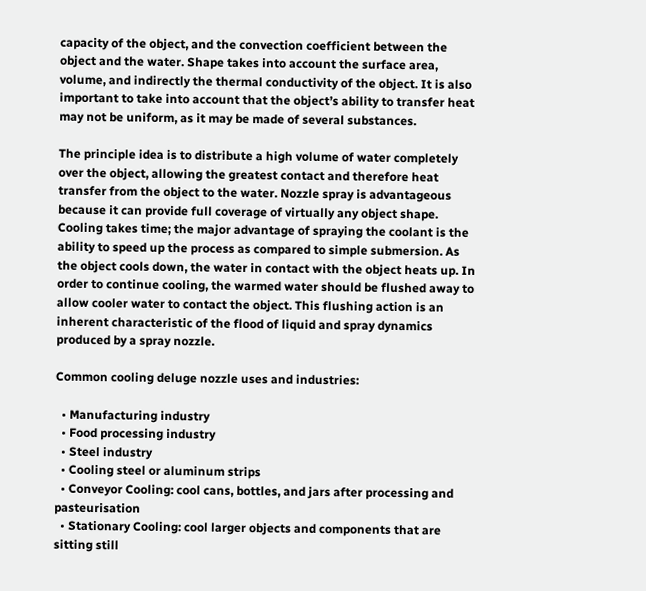capacity of the object, and the convection coefficient between the object and the water. Shape takes into account the surface area, volume, and indirectly the thermal conductivity of the object. It is also important to take into account that the object’s ability to transfer heat may not be uniform, as it may be made of several substances.

The principle idea is to distribute a high volume of water completely over the object, allowing the greatest contact and therefore heat transfer from the object to the water. Nozzle spray is advantageous because it can provide full coverage of virtually any object shape. Cooling takes time; the major advantage of spraying the coolant is the ability to speed up the process as compared to simple submersion. As the object cools down, the water in contact with the object heats up. In order to continue cooling, the warmed water should be flushed away to allow cooler water to contact the object. This flushing action is an inherent characteristic of the flood of liquid and spray dynamics produced by a spray nozzle.

Common cooling deluge nozzle uses and industries:

  • Manufacturing industry
  • Food processing industry
  • Steel industry
  • Cooling steel or aluminum strips
  • Conveyor Cooling: cool cans, bottles, and jars after processing and pasteurisation
  • Stationary Cooling: cool larger objects and components that are sitting still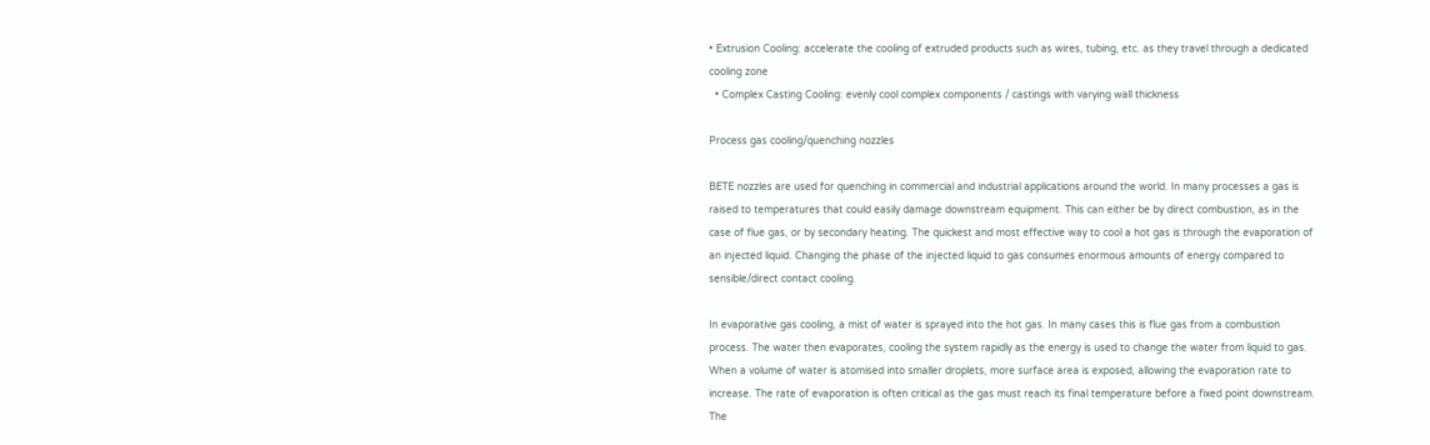• Extrusion Cooling: accelerate the cooling of extruded products such as wires, tubing, etc. as they travel through a dedicated cooling zone
  • Complex Casting Cooling: evenly cool complex components / castings with varying wall thickness

Process gas cooling/quenching nozzles

BETE nozzles are used for quenching in commercial and industrial applications around the world. In many processes a gas is raised to temperatures that could easily damage downstream equipment. This can either be by direct combustion, as in the case of flue gas, or by secondary heating. The quickest and most effective way to cool a hot gas is through the evaporation of an injected liquid. Changing the phase of the injected liquid to gas consumes enormous amounts of energy compared to sensible/direct contact cooling.

In evaporative gas cooling, a mist of water is sprayed into the hot gas. In many cases this is flue gas from a combustion process. The water then evaporates, cooling the system rapidly as the energy is used to change the water from liquid to gas. When a volume of water is atomised into smaller droplets, more surface area is exposed, allowing the evaporation rate to increase. The rate of evaporation is often critical as the gas must reach its final temperature before a fixed point downstream. The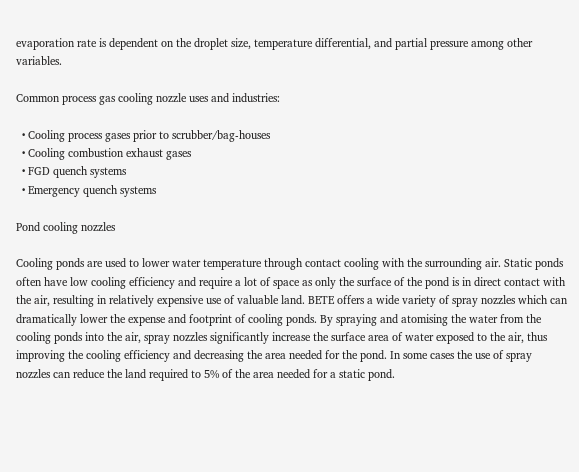evaporation rate is dependent on the droplet size, temperature differential, and partial pressure among other variables.

Common process gas cooling nozzle uses and industries:

  • Cooling process gases prior to scrubber/bag-houses
  • Cooling combustion exhaust gases
  • FGD quench systems
  • Emergency quench systems

Pond cooling nozzles

Cooling ponds are used to lower water temperature through contact cooling with the surrounding air. Static ponds often have low cooling efficiency and require a lot of space as only the surface of the pond is in direct contact with the air, resulting in relatively expensive use of valuable land. BETE offers a wide variety of spray nozzles which can dramatically lower the expense and footprint of cooling ponds. By spraying and atomising the water from the cooling ponds into the air, spray nozzles significantly increase the surface area of water exposed to the air, thus improving the cooling efficiency and decreasing the area needed for the pond. In some cases the use of spray nozzles can reduce the land required to 5% of the area needed for a static pond.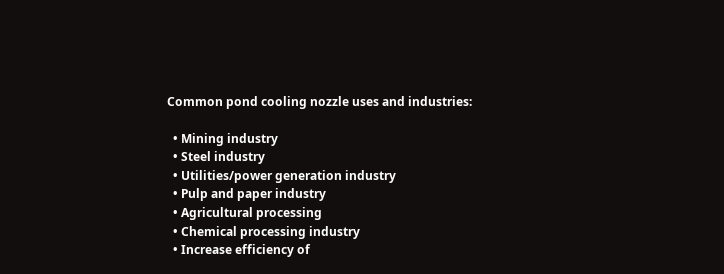Common pond cooling nozzle uses and industries:

  • Mining industry
  • Steel industry
  • Utilities/power generation industry
  • Pulp and paper industry
  • Agricultural processing
  • Chemical processing industry
  • Increase efficiency of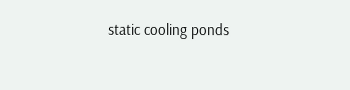static cooling ponds